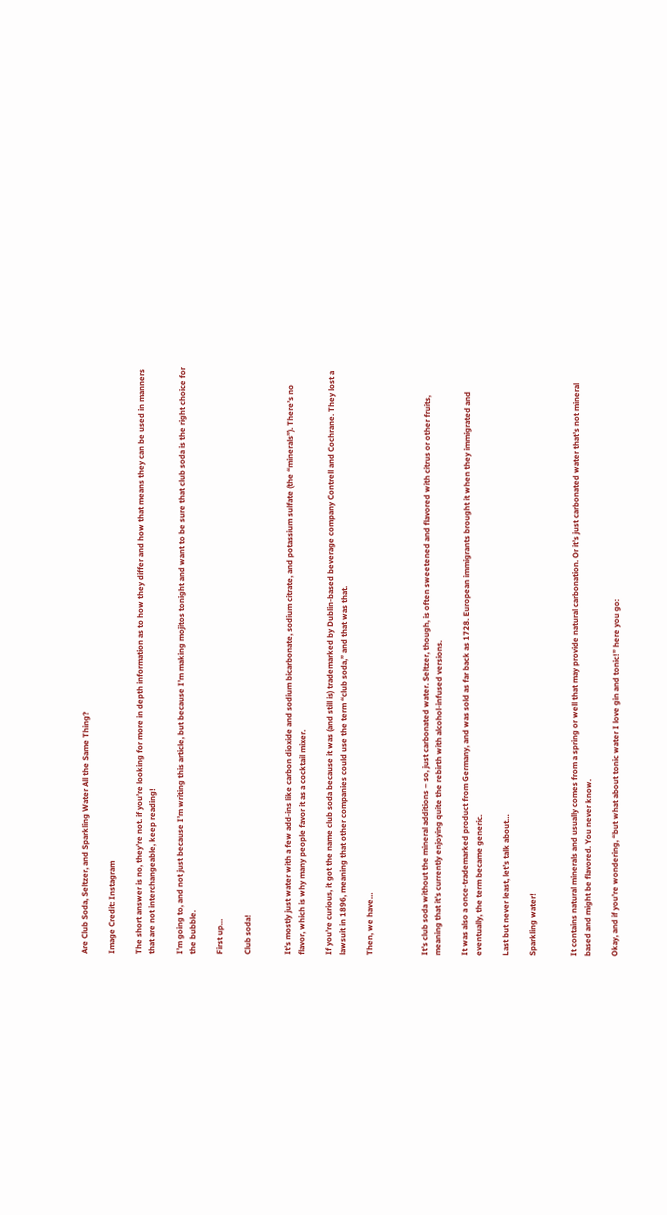Are Club Soda, Seltzer, and Sparkling Water All the Same Thing?

Image Credit: Instagram

The short answer is no, they’re not. if you’re looking for more in depth information as to how they differ and how that means they can be used in manners that are not interchangeable, keep reading!

I’m going to, and not just because I’m writing this article, but because I’m making mojitos tonight and want to be sure that club soda is the right choice for the bubble.

First up…

Club soda!


It’s mostly just water with a few add-ins like carbon dioxide and sodium bicarbonate, sodium citrate, and potassium sulfate (the “minerals”). There’s no flavor, which is why many people favor it as a cocktail mixer.

If you’re curious, it got the name club soda because it was (and still is) trademarked by Dublin-based beverage company Contrell and Cochrane. They lost a lawsuit in 1896, meaning that other companies could use the term “club soda,” and that was that.

Then, we have…



It’s club soda without the mineral additions – so, just carbonated water. Seltzer, though, is often sweetened and flavored with citrus or other fruits, meaning that it’s currently enjoying quite the rebirth with alcohol-infused versions.

It was also a once-trademarked product from Germany, and was sold as far back as 1728. European immigrants brought it when they immigrated and eventually, the term became generic.

Last but never least, let’s talk about…

Sparkling water!


It contains natural minerals and usually comes from a spring or well that may provide natural carbonation. Or it’s just carbonated water that’s not mineral based and might be flavored. You never know.

Okay, and if you’re wondering, “but what about tonic water I love gin and tonic!” here you go: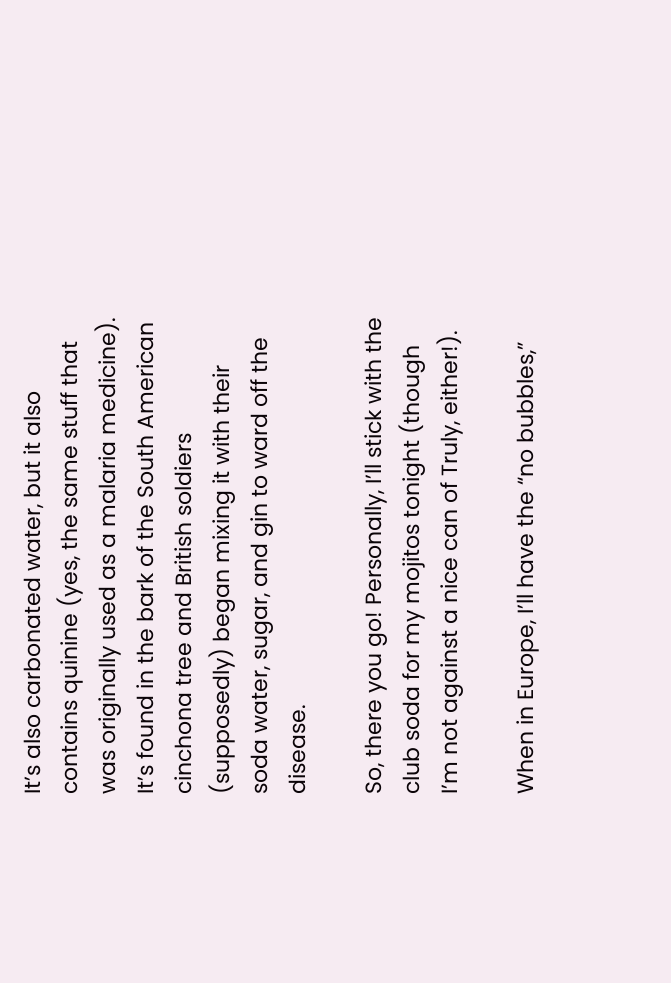It’s also carbonated water, but it also contains quinine (yes, the same stuff that was originally used as a malaria medicine). It’s found in the bark of the South American cinchona tree and British soldiers (supposedly) began mixing it with their soda water, sugar, and gin to ward off the disease.

So, there you go! Personally, I’ll stick with the club soda for my mojitos tonight (though I’m not against a nice can of Truly, either!).

When in Europe, I’ll have the “no bubbles,”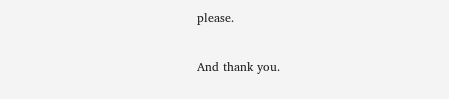please.

And thank you.